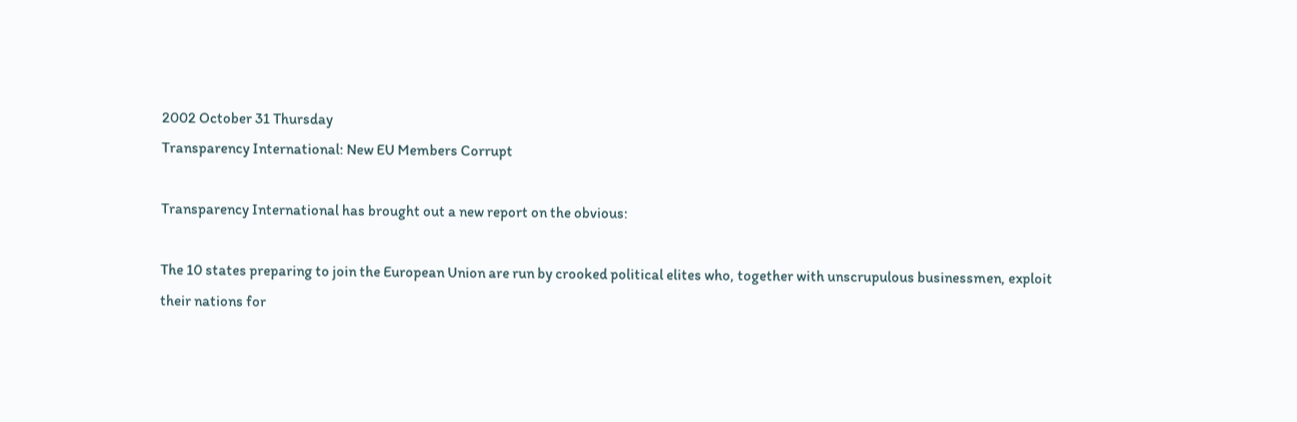2002 October 31 Thursday
Transparency International: New EU Members Corrupt

Transparency International has brought out a new report on the obvious:

The 10 states preparing to join the European Union are run by crooked political elites who, together with unscrupulous businessmen, exploit their nations for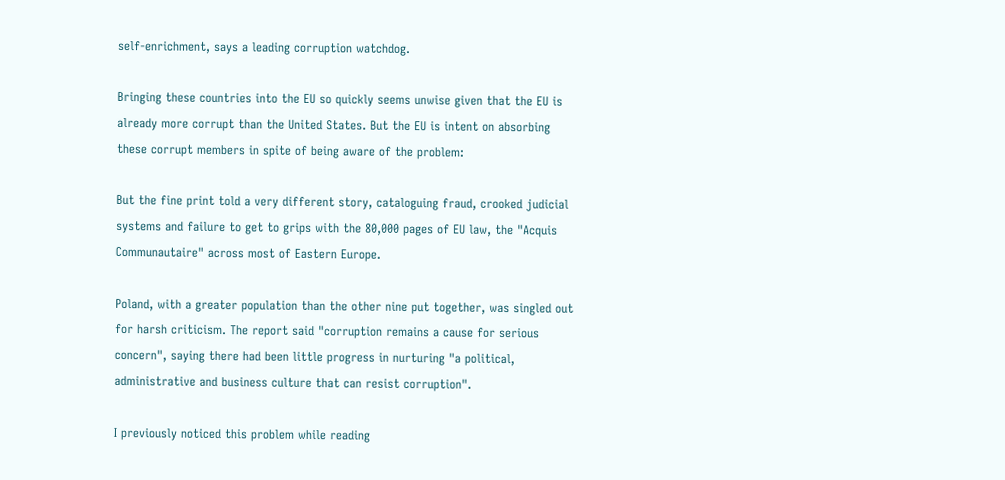self-enrichment, says a leading corruption watchdog.

Bringing these countries into the EU so quickly seems unwise given that the EU is already more corrupt than the United States. But the EU is intent on absorbing these corrupt members in spite of being aware of the problem:

But the fine print told a very different story, cataloguing fraud, crooked judicial systems and failure to get to grips with the 80,000 pages of EU law, the "Acquis Communautaire" across most of Eastern Europe.

Poland, with a greater population than the other nine put together, was singled out for harsh criticism. The report said "corruption remains a cause for serious concern", saying there had been little progress in nurturing "a political, administrative and business culture that can resist corruption".

I previously noticed this problem while reading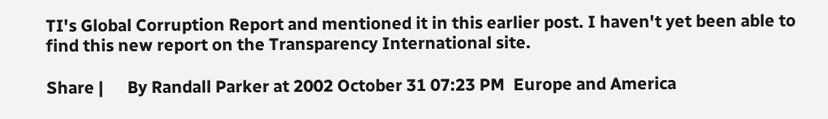TI's Global Corruption Report and mentioned it in this earlier post. I haven't yet been able to find this new report on the Transparency International site.

Share |      By Randall Parker at 2002 October 31 07:23 PM  Europe and America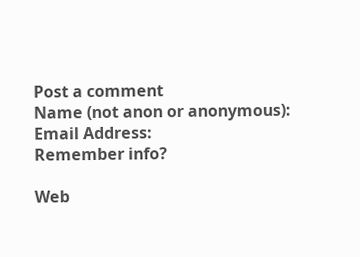Post a comment
Name (not anon or anonymous):
Email Address:
Remember info?

Web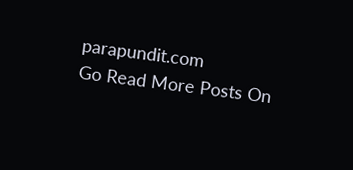parapundit.com
Go Read More Posts On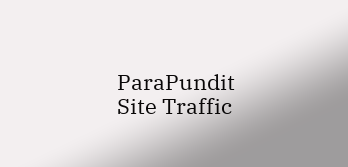ParaPundit
Site Traffic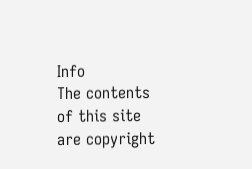Info
The contents of this site are copyright